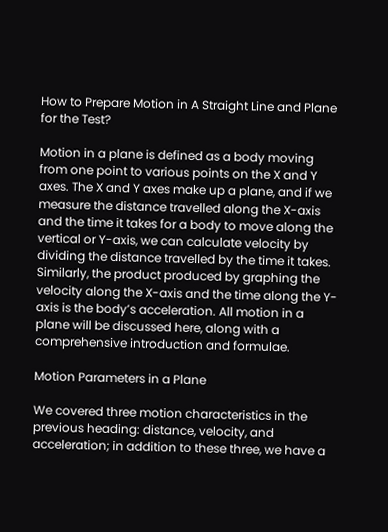How to Prepare Motion in A Straight Line and Plane for the Test?

Motion in a plane is defined as a body moving from one point to various points on the X and Y axes. The X and Y axes make up a plane, and if we measure the distance travelled along the X-axis and the time it takes for a body to move along the vertical or Y-axis, we can calculate velocity by dividing the distance travelled by the time it takes. Similarly, the product produced by graphing the velocity along the X-axis and the time along the Y-axis is the body’s acceleration. All motion in a plane will be discussed here, along with a comprehensive introduction and formulae.

Motion Parameters in a Plane

We covered three motion characteristics in the previous heading: distance, velocity, and acceleration; in addition to these three, we have a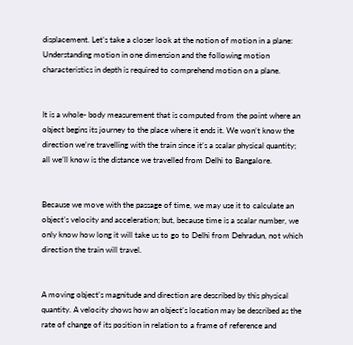displacement. Let’s take a closer look at the notion of motion in a plane: Understanding motion in one dimension and the following motion characteristics in depth is required to comprehend motion on a plane.


It is a whole- body measurement that is computed from the point where an object begins its journey to the place where it ends it. We won’t know the direction we’re travelling with the train since it’s a scalar physical quantity; all we’ll know is the distance we travelled from Delhi to Bangalore.


Because we move with the passage of time, we may use it to calculate an object’s velocity and acceleration; but, because time is a scalar number, we only know how long it will take us to go to Delhi from Dehradun, not which direction the train will travel.


A moving object’s magnitude and direction are described by this physical quantity. A velocity shows how an object’s location may be described as the rate of change of its position in relation to a frame of reference and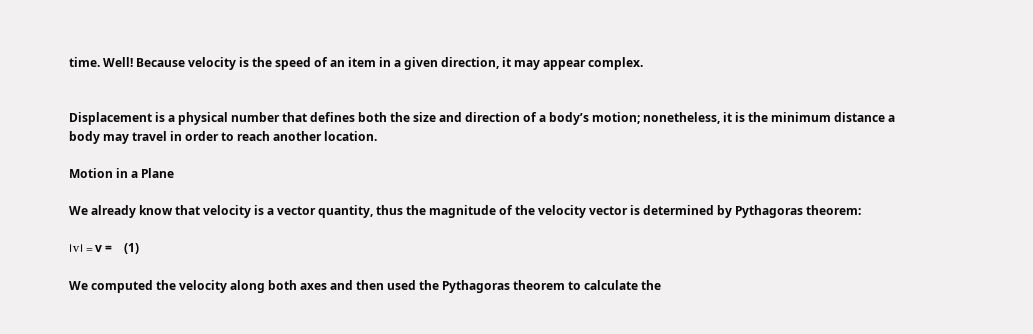time. Well! Because velocity is the speed of an item in a given direction, it may appear complex.


Displacement is a physical number that defines both the size and direction of a body’s motion; nonetheless, it is the minimum distance a body may travel in order to reach another location.

Motion in a Plane

We already know that velocity is a vector quantity, thus the magnitude of the velocity vector is determined by Pythagoras theorem:

।v। = v =    (1)

We computed the velocity along both axes and then used the Pythagoras theorem to calculate the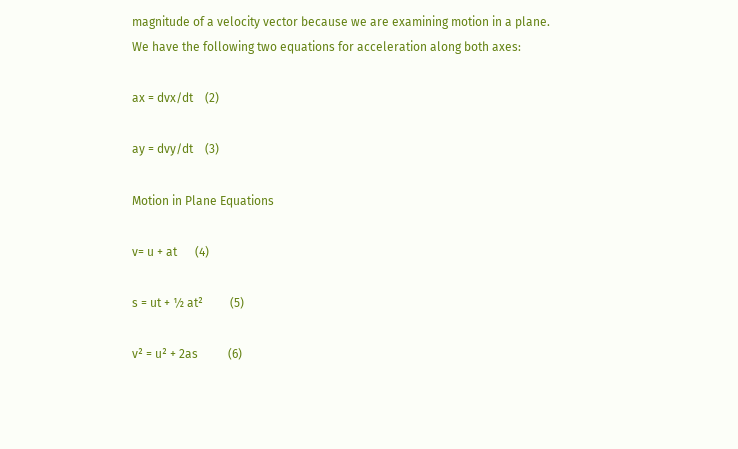magnitude of a velocity vector because we are examining motion in a plane. We have the following two equations for acceleration along both axes:

ax = dvx/dt    (2)

ay = dvy/dt    (3)

Motion in Plane Equations

v= u + at      (4)

s = ut + ½ at²         (5)

v² = u² + 2as          (6)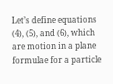Let’s define equations (4), (5), and (6), which are motion in a plane formulae for a particle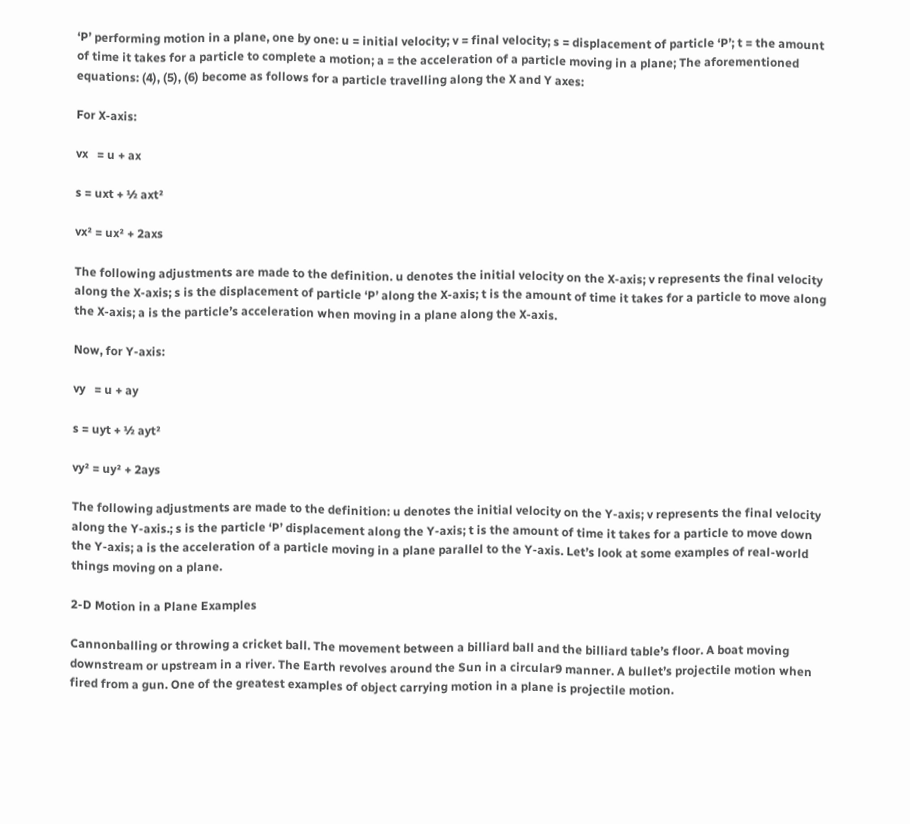‘P’ performing motion in a plane, one by one: u = initial velocity; v = final velocity; s = displacement of particle ‘P’; t = the amount of time it takes for a particle to complete a motion; a = the acceleration of a particle moving in a plane; The aforementioned equations: (4), (5), (6) become as follows for a particle travelling along the X and Y axes:

For X-axis:

vx   = u + ax

s = uxt + ½ axt²

vx² = ux² + 2axs

The following adjustments are made to the definition. u denotes the initial velocity on the X-axis; v represents the final velocity along the X-axis; s is the displacement of particle ‘P’ along the X-axis; t is the amount of time it takes for a particle to move along the X-axis; a is the particle’s acceleration when moving in a plane along the X-axis.

Now, for Y-axis:

vy   = u + ay

s = uyt + ½ ayt²

vy² = uy² + 2ays

The following adjustments are made to the definition: u denotes the initial velocity on the Y-axis; v represents the final velocity along the Y-axis.; s is the particle ‘P’ displacement along the Y-axis; t is the amount of time it takes for a particle to move down the Y-axis; a is the acceleration of a particle moving in a plane parallel to the Y-axis. Let’s look at some examples of real-world things moving on a plane.

2-D Motion in a Plane Examples

Cannonballing or throwing a cricket ball. The movement between a billiard ball and the billiard table’s floor. A boat moving downstream or upstream in a river. The Earth revolves around the Sun in a circular9 manner. A bullet’s projectile motion when fired from a gun. One of the greatest examples of object carrying motion in a plane is projectile motion.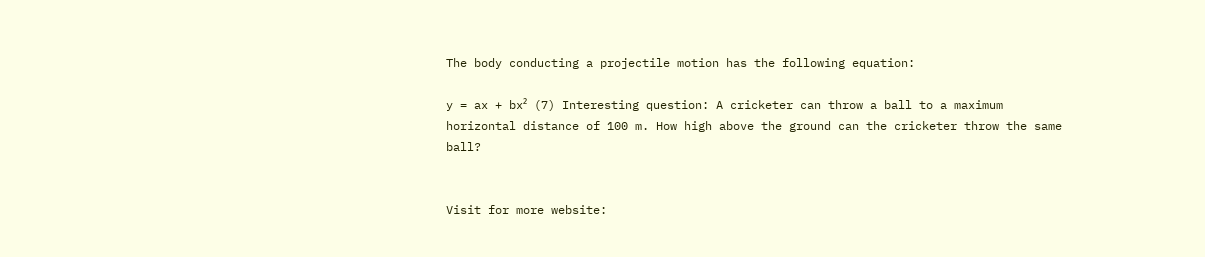The body conducting a projectile motion has the following equation:

y = ax + bx² (7) Interesting question: A cricketer can throw a ball to a maximum horizontal distance of 100 m. How high above the ground can the cricketer throw the same ball?


Visit for more website: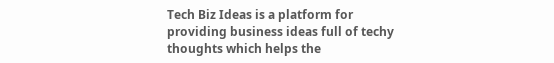Tech Biz Ideas is a platform for providing business ideas full of techy thoughts which helps the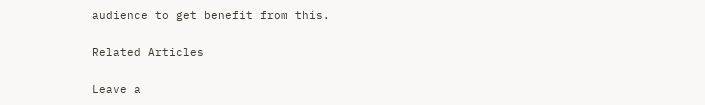audience to get benefit from this.

Related Articles

Leave a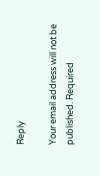Reply

Your email address will not be published. Required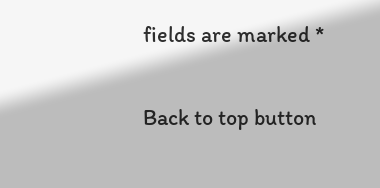fields are marked *

Back to top button